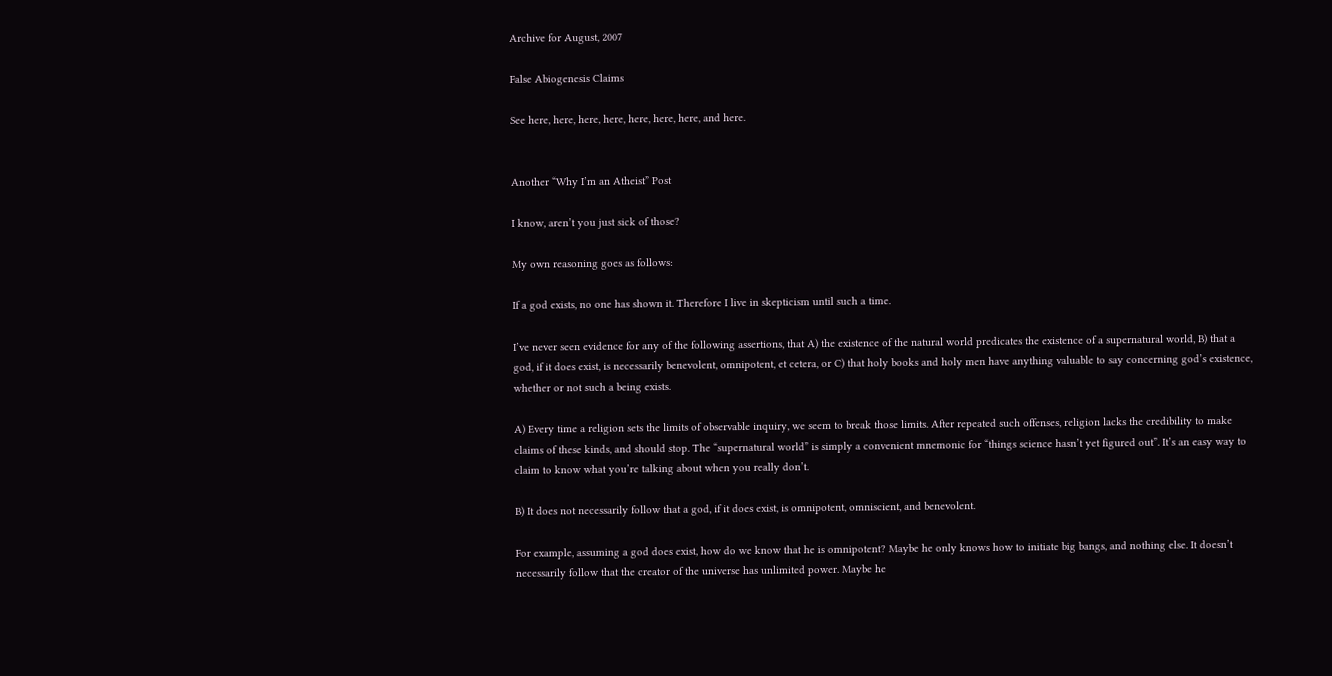Archive for August, 2007

False Abiogenesis Claims

See here, here, here, here, here, here, here, and here.


Another “Why I’m an Atheist” Post

I know, aren’t you just sick of those?

My own reasoning goes as follows:

If a god exists, no one has shown it. Therefore I live in skepticism until such a time.

I’ve never seen evidence for any of the following assertions, that A) the existence of the natural world predicates the existence of a supernatural world, B) that a god, if it does exist, is necessarily benevolent, omnipotent, et cetera, or C) that holy books and holy men have anything valuable to say concerning god’s existence, whether or not such a being exists.

A) Every time a religion sets the limits of observable inquiry, we seem to break those limits. After repeated such offenses, religion lacks the credibility to make claims of these kinds, and should stop. The “supernatural world” is simply a convenient mnemonic for “things science hasn’t yet figured out”. It’s an easy way to claim to know what you’re talking about when you really don’t.

B) It does not necessarily follow that a god, if it does exist, is omnipotent, omniscient, and benevolent.

For example, assuming a god does exist, how do we know that he is omnipotent? Maybe he only knows how to initiate big bangs, and nothing else. It doesn’t necessarily follow that the creator of the universe has unlimited power. Maybe he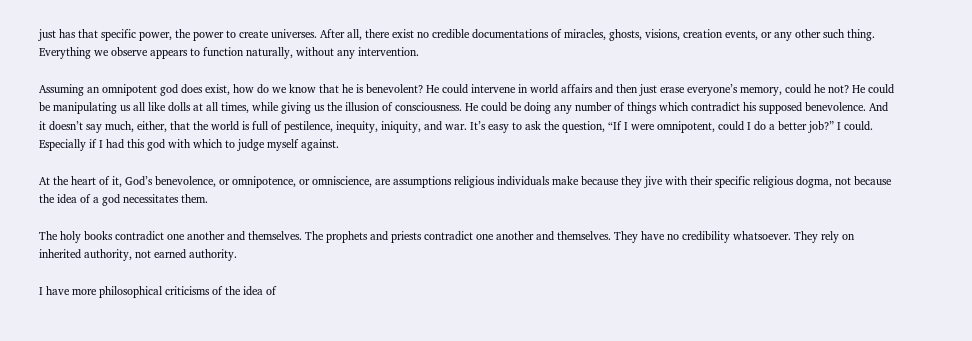just has that specific power, the power to create universes. After all, there exist no credible documentations of miracles, ghosts, visions, creation events, or any other such thing. Everything we observe appears to function naturally, without any intervention.

Assuming an omnipotent god does exist, how do we know that he is benevolent? He could intervene in world affairs and then just erase everyone’s memory, could he not? He could be manipulating us all like dolls at all times, while giving us the illusion of consciousness. He could be doing any number of things which contradict his supposed benevolence. And it doesn’t say much, either, that the world is full of pestilence, inequity, iniquity, and war. It’s easy to ask the question, “If I were omnipotent, could I do a better job?” I could. Especially if I had this god with which to judge myself against.

At the heart of it, God’s benevolence, or omnipotence, or omniscience, are assumptions religious individuals make because they jive with their specific religious dogma, not because the idea of a god necessitates them.

The holy books contradict one another and themselves. The prophets and priests contradict one another and themselves. They have no credibility whatsoever. They rely on inherited authority, not earned authority.

I have more philosophical criticisms of the idea of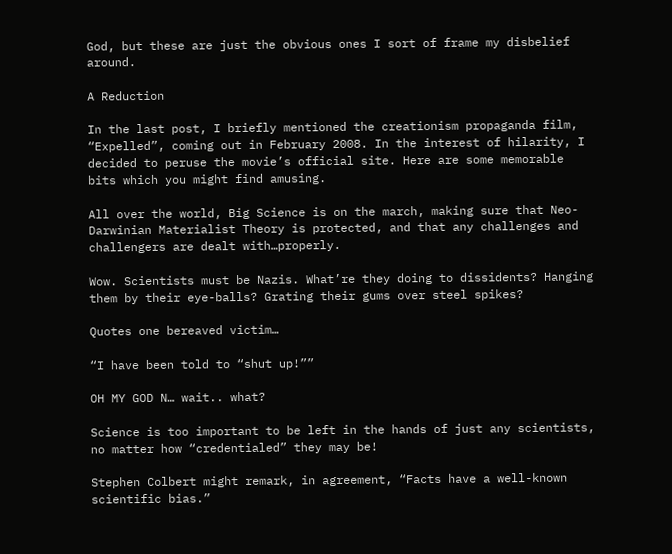God, but these are just the obvious ones I sort of frame my disbelief around.

A Reduction

In the last post, I briefly mentioned the creationism propaganda film, “Expelled”, coming out in February 2008. In the interest of hilarity, I decided to peruse the movie’s official site. Here are some memorable bits which you might find amusing.

All over the world, Big Science is on the march, making sure that Neo-Darwinian Materialist Theory is protected, and that any challenges and challengers are dealt with…properly.

Wow. Scientists must be Nazis. What’re they doing to dissidents? Hanging them by their eye-balls? Grating their gums over steel spikes?

Quotes one bereaved victim…

“I have been told to “shut up!””

OH MY GOD N… wait.. what?

Science is too important to be left in the hands of just any scientists, no matter how “credentialed” they may be!

Stephen Colbert might remark, in agreement, “Facts have a well-known scientific bias.”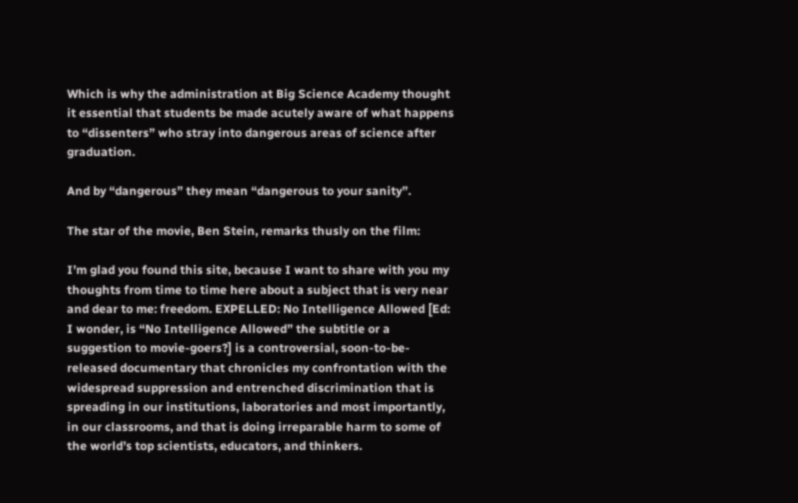Which is why the administration at Big Science Academy thought it essential that students be made acutely aware of what happens to “dissenters” who stray into dangerous areas of science after graduation.

And by “dangerous” they mean “dangerous to your sanity”.

The star of the movie, Ben Stein, remarks thusly on the film:

I’m glad you found this site, because I want to share with you my thoughts from time to time here about a subject that is very near and dear to me: freedom. EXPELLED: No Intelligence Allowed [Ed: I wonder, is “No Intelligence Allowed” the subtitle or a suggestion to movie-goers?] is a controversial, soon-to-be-released documentary that chronicles my confrontation with the widespread suppression and entrenched discrimination that is spreading in our institutions, laboratories and most importantly, in our classrooms, and that is doing irreparable harm to some of the world’s top scientists, educators, and thinkers.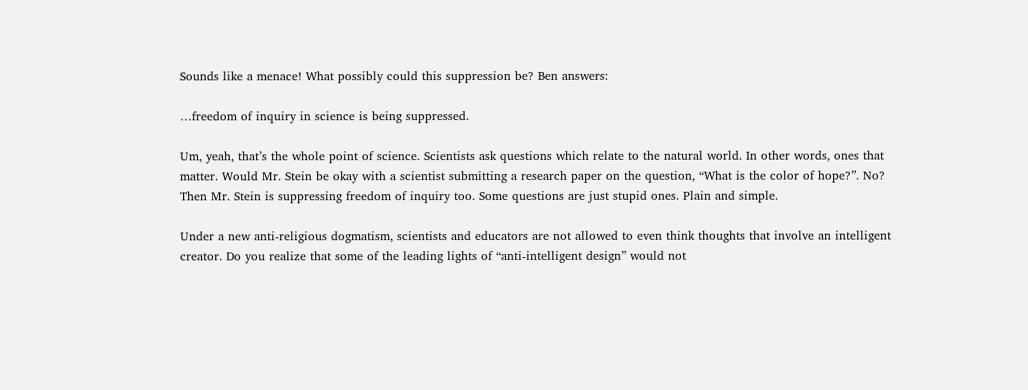Sounds like a menace! What possibly could this suppression be? Ben answers:

…freedom of inquiry in science is being suppressed.

Um, yeah, that’s the whole point of science. Scientists ask questions which relate to the natural world. In other words, ones that matter. Would Mr. Stein be okay with a scientist submitting a research paper on the question, “What is the color of hope?”. No? Then Mr. Stein is suppressing freedom of inquiry too. Some questions are just stupid ones. Plain and simple.

Under a new anti-religious dogmatism, scientists and educators are not allowed to even think thoughts that involve an intelligent creator. Do you realize that some of the leading lights of “anti-intelligent design” would not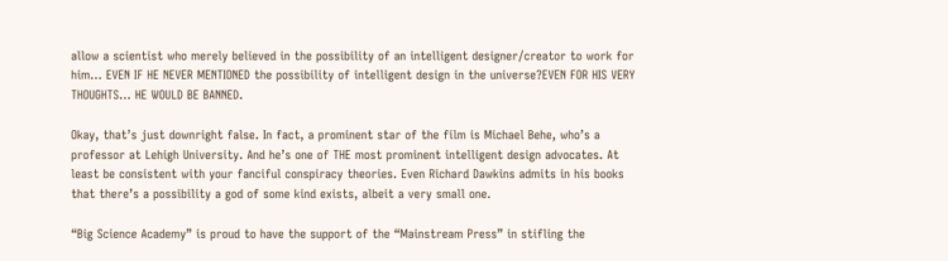allow a scientist who merely believed in the possibility of an intelligent designer/creator to work for him… EVEN IF HE NEVER MENTIONED the possibility of intelligent design in the universe?EVEN FOR HIS VERY THOUGHTS… HE WOULD BE BANNED.

Okay, that’s just downright false. In fact, a prominent star of the film is Michael Behe, who’s a professor at Lehigh University. And he’s one of THE most prominent intelligent design advocates. At least be consistent with your fanciful conspiracy theories. Even Richard Dawkins admits in his books that there’s a possibility a god of some kind exists, albeit a very small one.

“Big Science Academy” is proud to have the support of the “Mainstream Press” in stifling the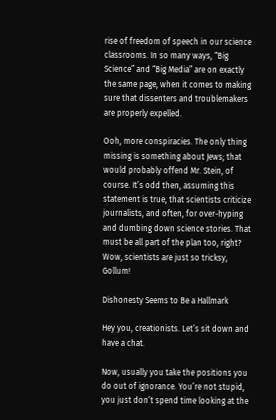rise of freedom of speech in our science classrooms. In so many ways, “Big Science” and “Big Media” are on exactly the same page, when it comes to making sure that dissenters and troublemakers are properly expelled.

Ooh, more conspiracies. The only thing missing is something about Jews; that would probably offend Mr. Stein, of course. It’s odd then, assuming this statement is true, that scientists criticize journalists, and often, for over-hyping and dumbing down science stories. That must be all part of the plan too, right? Wow, scientists are just so tricksy, Gollum!

Dishonesty Seems to Be a Hallmark

Hey you, creationists. Let’s sit down and have a chat.

Now, usually you take the positions you do out of ignorance. You’re not stupid, you just don’t spend time looking at the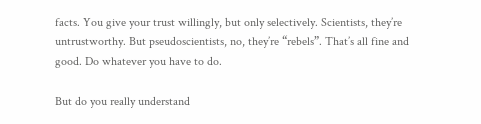facts. You give your trust willingly, but only selectively. Scientists, they’re untrustworthy. But pseudoscientists, no, they’re “rebels”. That’s all fine and good. Do whatever you have to do.

But do you really understand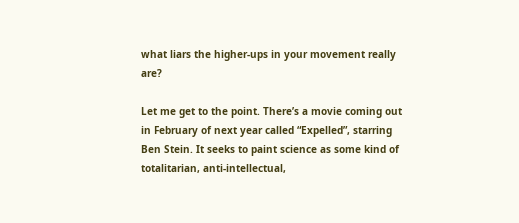what liars the higher-ups in your movement really are?

Let me get to the point. There’s a movie coming out in February of next year called “Expelled”, starring Ben Stein. It seeks to paint science as some kind of totalitarian, anti-intellectual,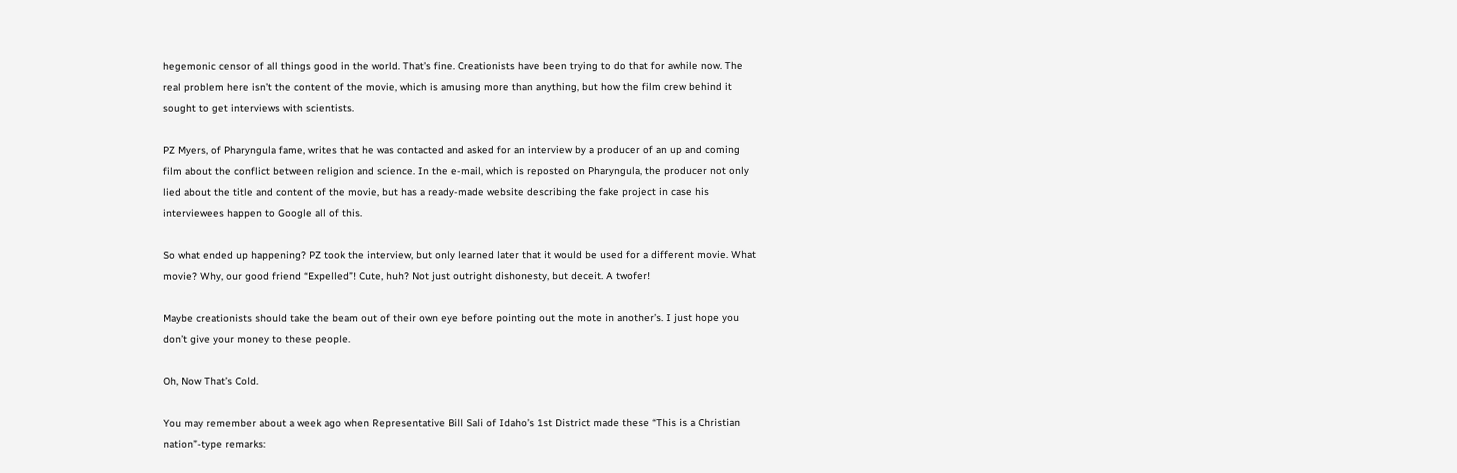hegemonic censor of all things good in the world. That’s fine. Creationists have been trying to do that for awhile now. The real problem here isn’t the content of the movie, which is amusing more than anything, but how the film crew behind it sought to get interviews with scientists.

PZ Myers, of Pharyngula fame, writes that he was contacted and asked for an interview by a producer of an up and coming film about the conflict between religion and science. In the e-mail, which is reposted on Pharyngula, the producer not only lied about the title and content of the movie, but has a ready-made website describing the fake project in case his interviewees happen to Google all of this.

So what ended up happening? PZ took the interview, but only learned later that it would be used for a different movie. What movie? Why, our good friend “Expelled”! Cute, huh? Not just outright dishonesty, but deceit. A twofer!

Maybe creationists should take the beam out of their own eye before pointing out the mote in another’s. I just hope you don’t give your money to these people.

Oh, Now That’s Cold.

You may remember about a week ago when Representative Bill Sali of Idaho’s 1st District made these “This is a Christian nation”-type remarks: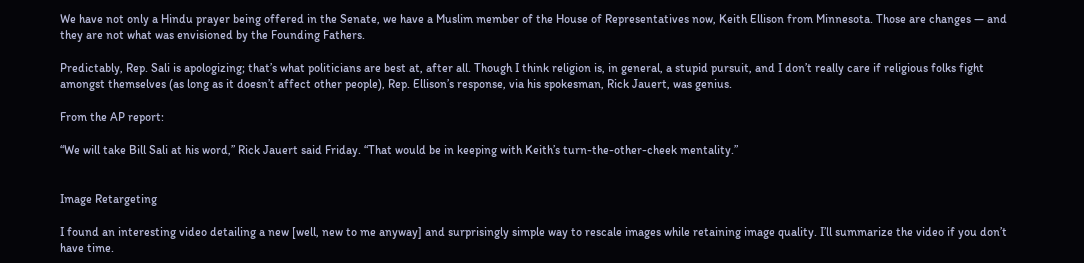We have not only a Hindu prayer being offered in the Senate, we have a Muslim member of the House of Representatives now, Keith Ellison from Minnesota. Those are changes — and they are not what was envisioned by the Founding Fathers.

Predictably, Rep. Sali is apologizing; that’s what politicians are best at, after all. Though I think religion is, in general, a stupid pursuit, and I don’t really care if religious folks fight amongst themselves (as long as it doesn’t affect other people), Rep. Ellison’s response, via his spokesman, Rick Jauert, was genius.

From the AP report:

“We will take Bill Sali at his word,” Rick Jauert said Friday. “That would be in keeping with Keith’s turn-the-other-cheek mentality.”


Image Retargeting

I found an interesting video detailing a new [well, new to me anyway] and surprisingly simple way to rescale images while retaining image quality. I’ll summarize the video if you don’t have time.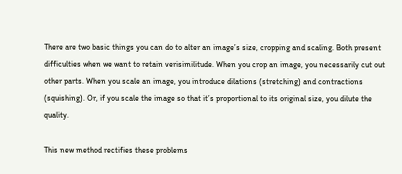There are two basic things you can do to alter an image’s size, cropping and scaling. Both present difficulties when we want to retain verisimilitude. When you crop an image, you necessarily cut out other parts. When you scale an image, you introduce dilations (stretching) and contractions (squishing). Or, if you scale the image so that it’s proportional to its original size, you dilute the quality.

This new method rectifies these problems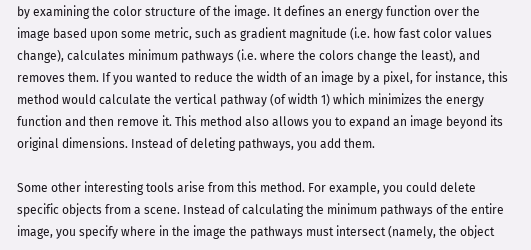by examining the color structure of the image. It defines an energy function over the image based upon some metric, such as gradient magnitude (i.e. how fast color values change), calculates minimum pathways (i.e. where the colors change the least), and removes them. If you wanted to reduce the width of an image by a pixel, for instance, this method would calculate the vertical pathway (of width 1) which minimizes the energy function and then remove it. This method also allows you to expand an image beyond its original dimensions. Instead of deleting pathways, you add them.

Some other interesting tools arise from this method. For example, you could delete specific objects from a scene. Instead of calculating the minimum pathways of the entire image, you specify where in the image the pathways must intersect (namely, the object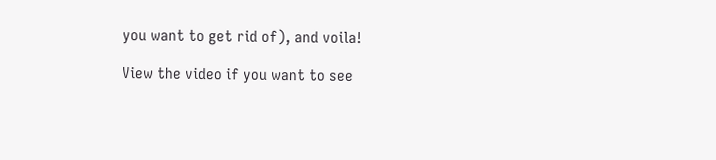you want to get rid of), and voila!

View the video if you want to see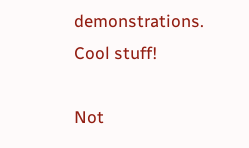demonstrations. Cool stuff!

Not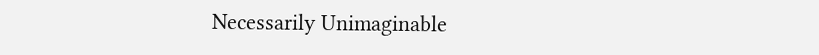Necessarily Unimaginable